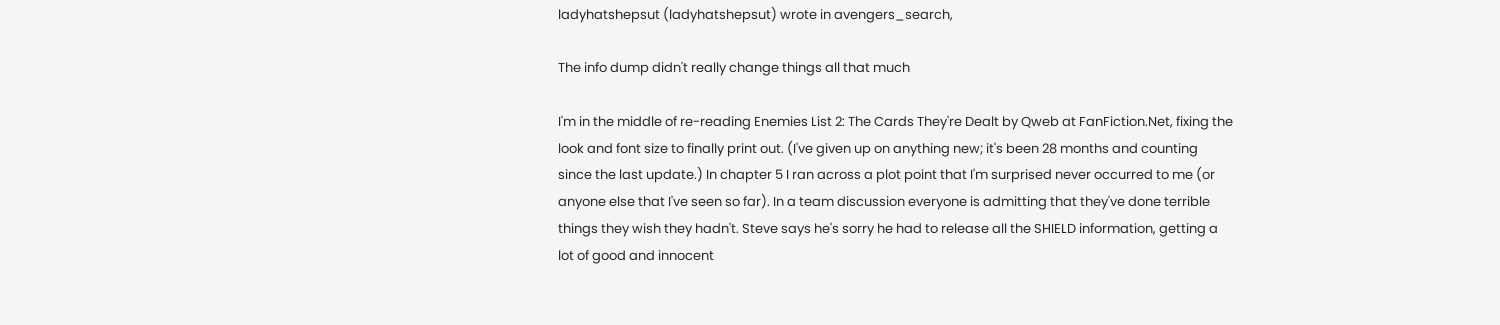ladyhatshepsut (ladyhatshepsut) wrote in avengers_search,

The info dump didn't really change things all that much

I'm in the middle of re-reading Enemies List 2: The Cards They're Dealt by Qweb at FanFiction.Net, fixing the look and font size to finally print out. (I've given up on anything new; it's been 28 months and counting since the last update.) In chapter 5 I ran across a plot point that I'm surprised never occurred to me (or anyone else that I've seen so far). In a team discussion everyone is admitting that they've done terrible things they wish they hadn't. Steve says he's sorry he had to release all the SHIELD information, getting a lot of good and innocent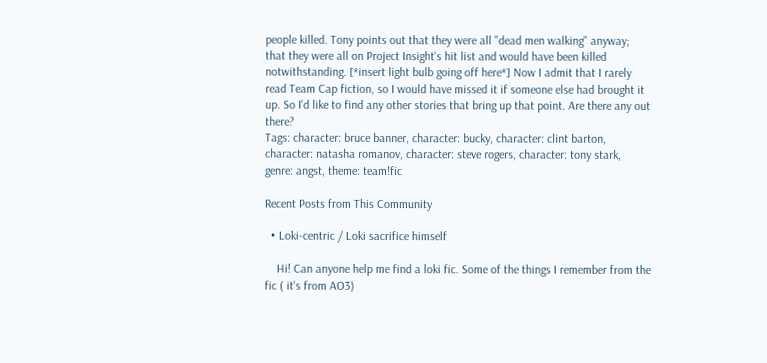people killed. Tony points out that they were all "dead men walking" anyway; that they were all on Project Insight's hit list and would have been killed notwithstanding. [*insert light bulb going off here*] Now I admit that I rarely read Team Cap fiction, so I would have missed it if someone else had brought it up. So I'd like to find any other stories that bring up that point. Are there any out there?
Tags: character: bruce banner, character: bucky, character: clint barton, character: natasha romanov, character: steve rogers, character: tony stark, genre: angst, theme: team!fic

Recent Posts from This Community

  • Loki-centric / Loki sacrifice himself

    Hi! Can anyone help me find a loki fic. Some of the things I remember from the fic ( it's from AO3)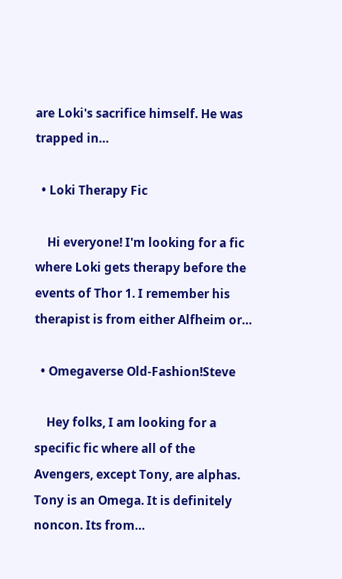are Loki's sacrifice himself. He was trapped in…

  • Loki Therapy Fic

    Hi everyone! I'm looking for a fic where Loki gets therapy before the events of Thor 1. I remember his therapist is from either Alfheim or…

  • Omegaverse Old-Fashion!Steve

    Hey folks, I am looking for a specific fic where all of the Avengers, except Tony, are alphas. Tony is an Omega. It is definitely noncon. Its from…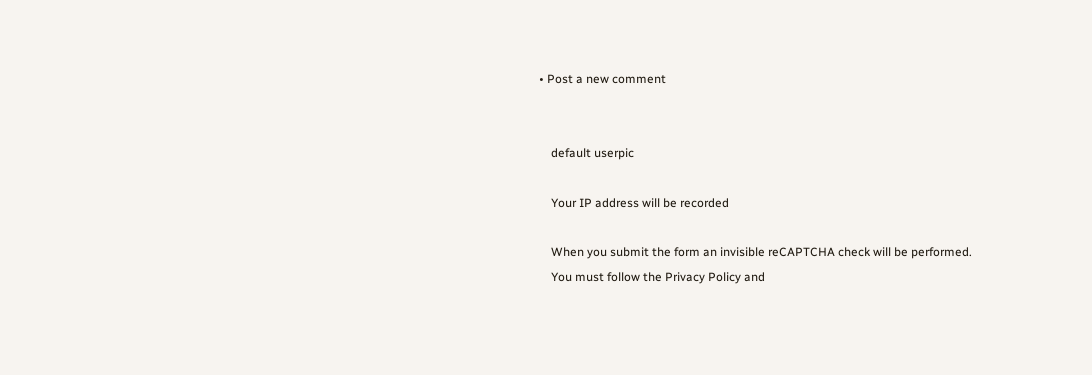• Post a new comment


    default userpic

    Your IP address will be recorded

    When you submit the form an invisible reCAPTCHA check will be performed.
    You must follow the Privacy Policy and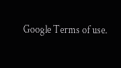Google Terms of use.